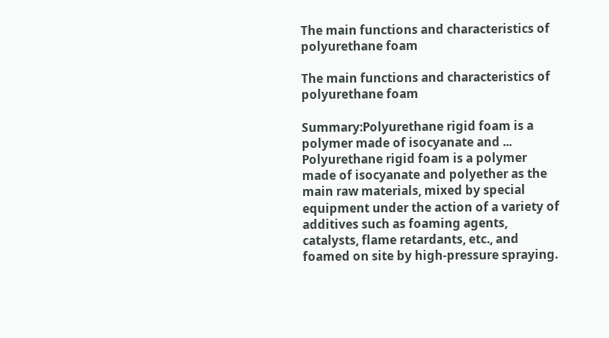The main functions and characteristics of polyurethane foam

The main functions and characteristics of polyurethane foam

Summary:Polyurethane rigid foam is a polymer made of isocyanate and ...
Polyurethane rigid foam is a polymer made of isocyanate and polyether as the main raw materials, mixed by special equipment under the action of a variety of additives such as foaming agents, catalysts, flame retardants, etc., and foamed on site by high-pressure spraying.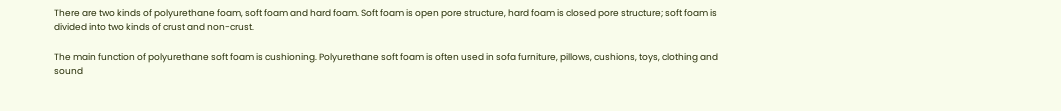There are two kinds of polyurethane foam, soft foam and hard foam. Soft foam is open pore structure, hard foam is closed pore structure; soft foam is divided into two kinds of crust and non-crust.

The main function of polyurethane soft foam is cushioning. Polyurethane soft foam is often used in sofa furniture, pillows, cushions, toys, clothing and sound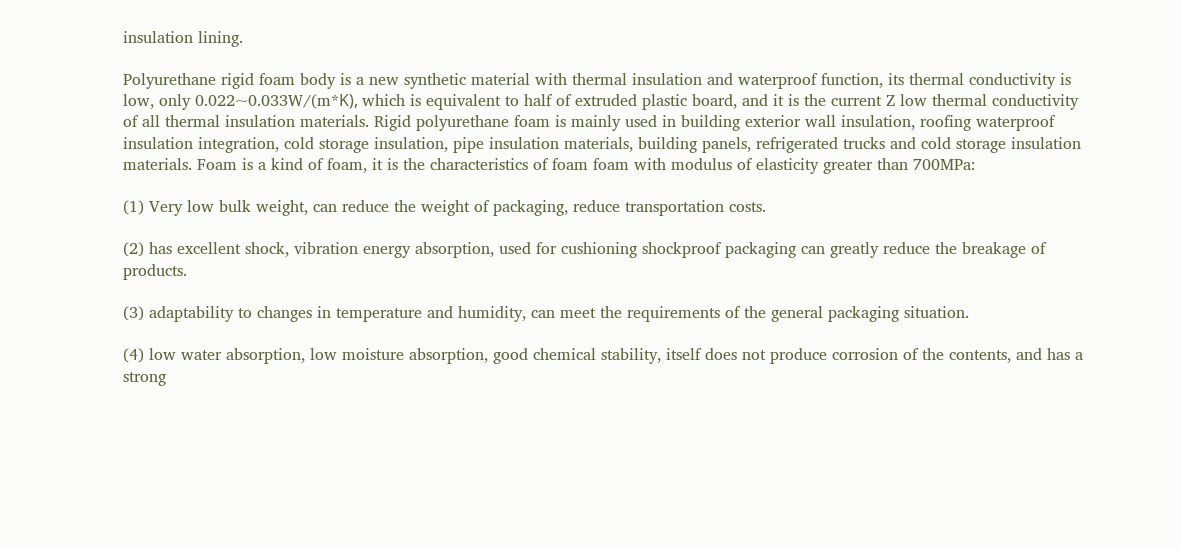insulation lining.

Polyurethane rigid foam body is a new synthetic material with thermal insulation and waterproof function, its thermal conductivity is low, only 0.022~0.033W/(m*Κ), which is equivalent to half of extruded plastic board, and it is the current Z low thermal conductivity of all thermal insulation materials. Rigid polyurethane foam is mainly used in building exterior wall insulation, roofing waterproof insulation integration, cold storage insulation, pipe insulation materials, building panels, refrigerated trucks and cold storage insulation materials. Foam is a kind of foam, it is the characteristics of foam foam with modulus of elasticity greater than 700MPa:

(1) Very low bulk weight, can reduce the weight of packaging, reduce transportation costs.

(2) has excellent shock, vibration energy absorption, used for cushioning shockproof packaging can greatly reduce the breakage of products.

(3) adaptability to changes in temperature and humidity, can meet the requirements of the general packaging situation.

(4) low water absorption, low moisture absorption, good chemical stability, itself does not produce corrosion of the contents, and has a strong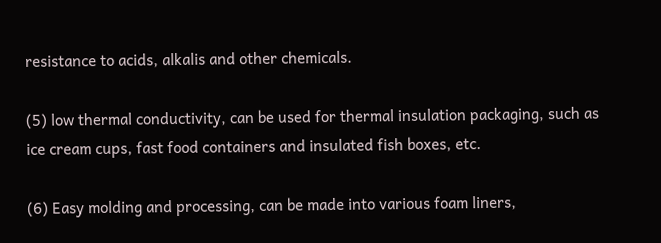resistance to acids, alkalis and other chemicals.

(5) low thermal conductivity, can be used for thermal insulation packaging, such as ice cream cups, fast food containers and insulated fish boxes, etc.

(6) Easy molding and processing, can be made into various foam liners,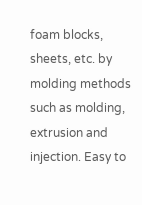foam blocks, sheets, etc. by molding methods such as molding, extrusion and injection. Easy to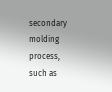secondary molding process, such as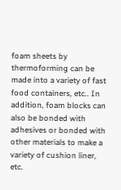foam sheets by thermoforming can be made into a variety of fast food containers, etc.. In addition, foam blocks can also be bonded with adhesives or bonded with other materials to make a variety of cushion liner, etc.